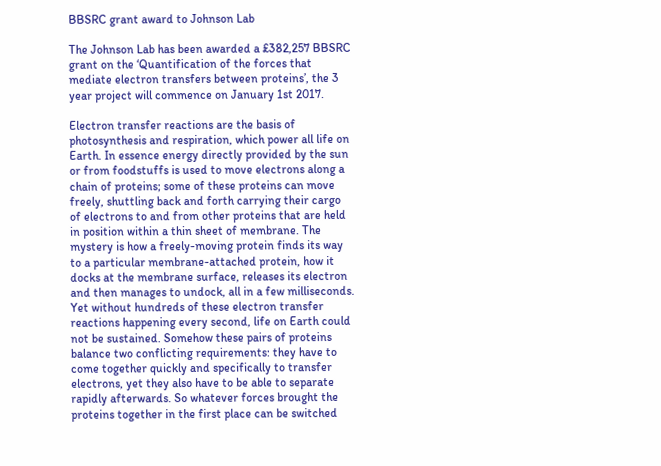BBSRC grant award to Johnson Lab

The Johnson Lab has been awarded a £382,257 BBSRC grant on the ‘Quantification of the forces that mediate electron transfers between proteins’, the 3 year project will commence on January 1st 2017.

Electron transfer reactions are the basis of photosynthesis and respiration, which power all life on Earth. In essence energy directly provided by the sun or from foodstuffs is used to move electrons along a chain of proteins; some of these proteins can move freely, shuttling back and forth carrying their cargo of electrons to and from other proteins that are held in position within a thin sheet of membrane. The mystery is how a freely-moving protein finds its way to a particular membrane-attached protein, how it docks at the membrane surface, releases its electron and then manages to undock, all in a few milliseconds. Yet without hundreds of these electron transfer reactions happening every second, life on Earth could not be sustained. Somehow these pairs of proteins balance two conflicting requirements: they have to come together quickly and specifically to transfer electrons, yet they also have to be able to separate rapidly afterwards. So whatever forces brought the proteins together in the first place can be switched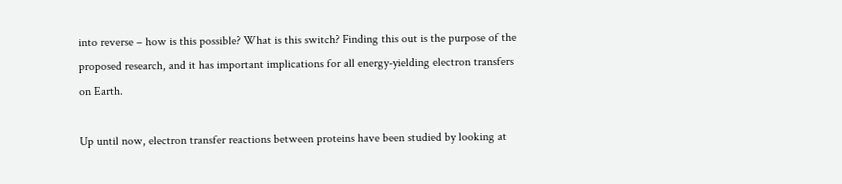into reverse – how is this possible? What is this switch? Finding this out is the purpose of the proposed research, and it has important implications for all energy-yielding electron transfers on Earth.

Up until now, electron transfer reactions between proteins have been studied by looking at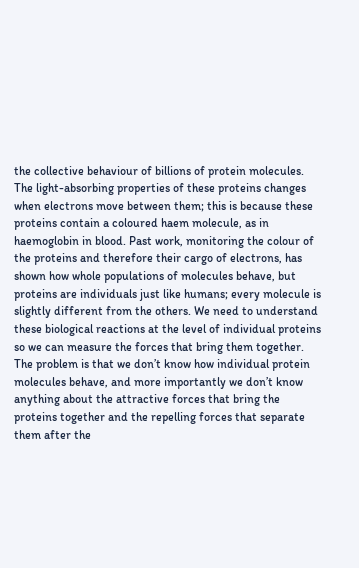the collective behaviour of billions of protein molecules. The light-absorbing properties of these proteins changes when electrons move between them; this is because these proteins contain a coloured haem molecule, as in haemoglobin in blood. Past work, monitoring the colour of the proteins and therefore their cargo of electrons, has shown how whole populations of molecules behave, but proteins are individuals just like humans; every molecule is slightly different from the others. We need to understand these biological reactions at the level of individual proteins so we can measure the forces that bring them together. The problem is that we don’t know how individual protein molecules behave, and more importantly we don’t know anything about the attractive forces that bring the proteins together and the repelling forces that separate them after the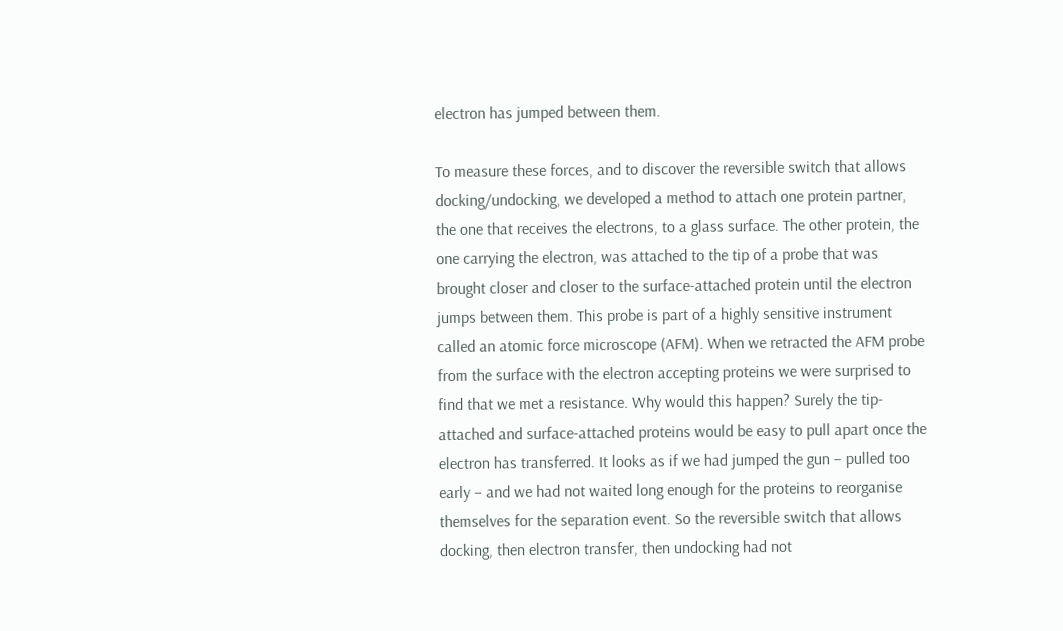electron has jumped between them.

To measure these forces, and to discover the reversible switch that allows docking/undocking, we developed a method to attach one protein partner, the one that receives the electrons, to a glass surface. The other protein, the one carrying the electron, was attached to the tip of a probe that was brought closer and closer to the surface-attached protein until the electron jumps between them. This probe is part of a highly sensitive instrument called an atomic force microscope (AFM). When we retracted the AFM probe from the surface with the electron accepting proteins we were surprised to find that we met a resistance. Why would this happen? Surely the tip-attached and surface-attached proteins would be easy to pull apart once the electron has transferred. It looks as if we had jumped the gun – pulled too early – and we had not waited long enough for the proteins to reorganise themselves for the separation event. So the reversible switch that allows docking, then electron transfer, then undocking had not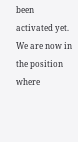been activated yet. We are now in the position where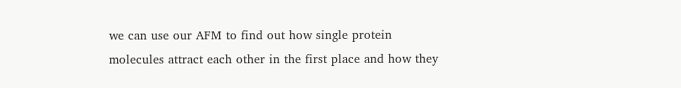we can use our AFM to find out how single protein molecules attract each other in the first place and how they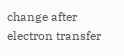change after electron transfer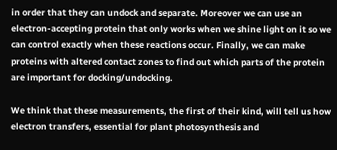in order that they can undock and separate. Moreover we can use an electron-accepting protein that only works when we shine light on it so we can control exactly when these reactions occur. Finally, we can make proteins with altered contact zones to find out which parts of the protein are important for docking/undocking.

We think that these measurements, the first of their kind, will tell us how electron transfers, essential for plant photosynthesis and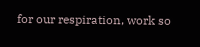for our respiration, work so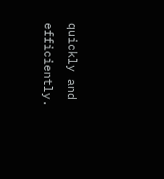quickly and efficiently.